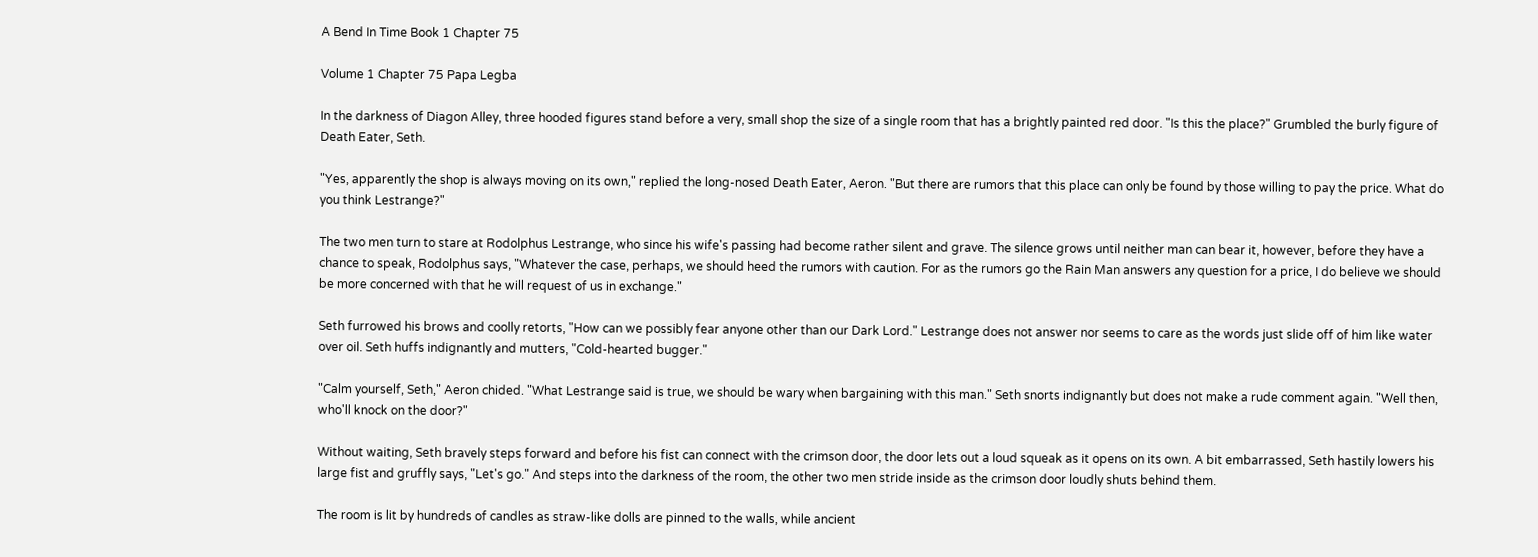A Bend In Time Book 1 Chapter 75

Volume 1 Chapter 75 Papa Legba

In the darkness of Diagon Alley, three hooded figures stand before a very, small shop the size of a single room that has a brightly painted red door. "Is this the place?" Grumbled the burly figure of Death Eater, Seth.

"Yes, apparently the shop is always moving on its own," replied the long-nosed Death Eater, Aeron. "But there are rumors that this place can only be found by those willing to pay the price. What do you think Lestrange?"

The two men turn to stare at Rodolphus Lestrange, who since his wife's passing had become rather silent and grave. The silence grows until neither man can bear it, however, before they have a chance to speak, Rodolphus says, "Whatever the case, perhaps, we should heed the rumors with caution. For as the rumors go the Rain Man answers any question for a price, I do believe we should be more concerned with that he will request of us in exchange."

Seth furrowed his brows and coolly retorts, "How can we possibly fear anyone other than our Dark Lord." Lestrange does not answer nor seems to care as the words just slide off of him like water over oil. Seth huffs indignantly and mutters, "Cold-hearted bugger."

"Calm yourself, Seth," Aeron chided. "What Lestrange said is true, we should be wary when bargaining with this man." Seth snorts indignantly but does not make a rude comment again. "Well then, who'll knock on the door?"

Without waiting, Seth bravely steps forward and before his fist can connect with the crimson door, the door lets out a loud squeak as it opens on its own. A bit embarrassed, Seth hastily lowers his large fist and gruffly says, "Let's go." And steps into the darkness of the room, the other two men stride inside as the crimson door loudly shuts behind them.

The room is lit by hundreds of candles as straw-like dolls are pinned to the walls, while ancient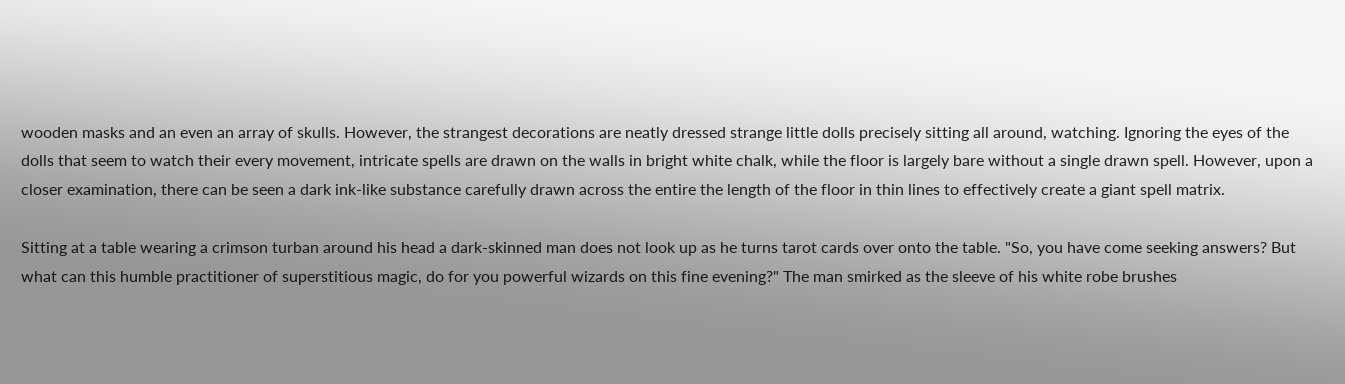wooden masks and an even an array of skulls. However, the strangest decorations are neatly dressed strange little dolls precisely sitting all around, watching. Ignoring the eyes of the dolls that seem to watch their every movement, intricate spells are drawn on the walls in bright white chalk, while the floor is largely bare without a single drawn spell. However, upon a closer examination, there can be seen a dark ink-like substance carefully drawn across the entire the length of the floor in thin lines to effectively create a giant spell matrix.

Sitting at a table wearing a crimson turban around his head a dark-skinned man does not look up as he turns tarot cards over onto the table. "So, you have come seeking answers? But what can this humble practitioner of superstitious magic, do for you powerful wizards on this fine evening?" The man smirked as the sleeve of his white robe brushes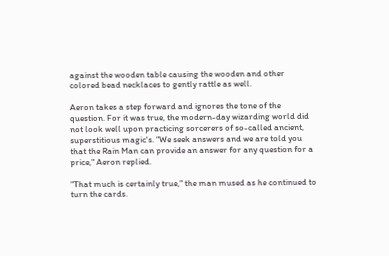against the wooden table causing the wooden and other colored bead necklaces to gently rattle as well.

Aeron takes a step forward and ignores the tone of the question. For it was true, the modern-day wizarding world did not look well upon practicing sorcerers of so-called ancient, superstitious magic's. "We seek answers and we are told you that the Rain Man can provide an answer for any question for a price," Aeron replied.

"That much is certainly true," the man mused as he continued to turn the cards.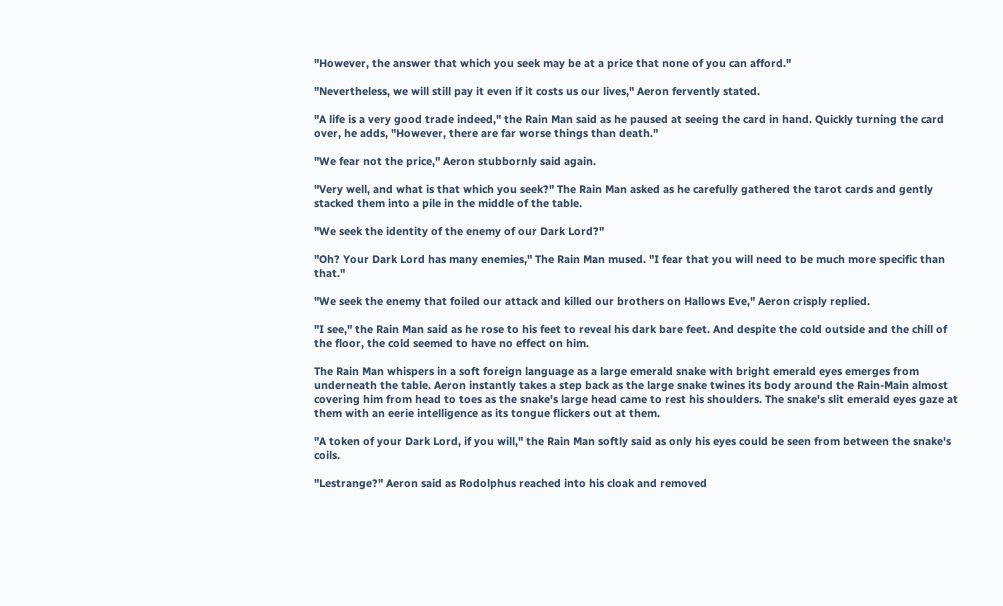"However, the answer that which you seek may be at a price that none of you can afford."

"Nevertheless, we will still pay it even if it costs us our lives," Aeron fervently stated.

"A life is a very good trade indeed," the Rain Man said as he paused at seeing the card in hand. Quickly turning the card over, he adds, "However, there are far worse things than death."

"We fear not the price," Aeron stubbornly said again.

"Very well, and what is that which you seek?" The Rain Man asked as he carefully gathered the tarot cards and gently stacked them into a pile in the middle of the table.

"We seek the identity of the enemy of our Dark Lord?"

"Oh? Your Dark Lord has many enemies," The Rain Man mused. "I fear that you will need to be much more specific than that."

"We seek the enemy that foiled our attack and killed our brothers on Hallows Eve," Aeron crisply replied.

"I see," the Rain Man said as he rose to his feet to reveal his dark bare feet. And despite the cold outside and the chill of the floor, the cold seemed to have no effect on him.

The Rain Man whispers in a soft foreign language as a large emerald snake with bright emerald eyes emerges from underneath the table. Aeron instantly takes a step back as the large snake twines its body around the Rain-Main almost covering him from head to toes as the snake's large head came to rest his shoulders. The snake's slit emerald eyes gaze at them with an eerie intelligence as its tongue flickers out at them.

"A token of your Dark Lord, if you will," the Rain Man softly said as only his eyes could be seen from between the snake's coils.

"Lestrange?" Aeron said as Rodolphus reached into his cloak and removed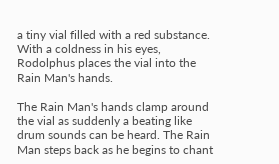a tiny vial filled with a red substance. With a coldness in his eyes, Rodolphus places the vial into the Rain Man's hands.

The Rain Man's hands clamp around the vial as suddenly a beating like drum sounds can be heard. The Rain Man steps back as he begins to chant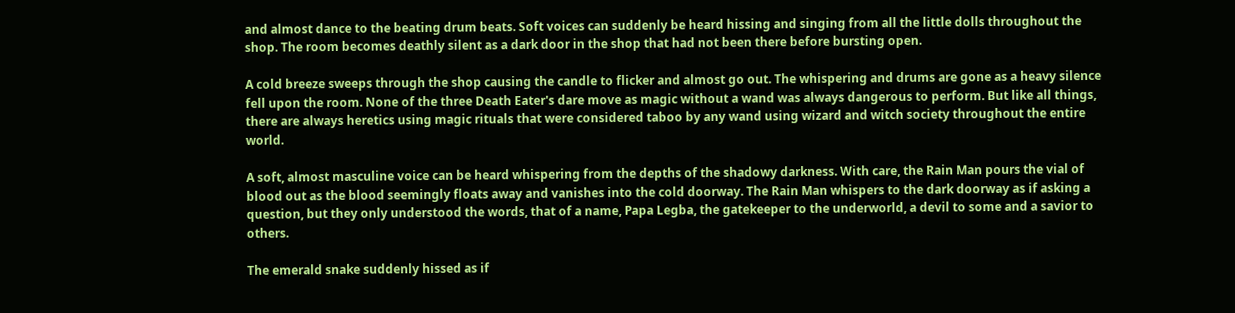and almost dance to the beating drum beats. Soft voices can suddenly be heard hissing and singing from all the little dolls throughout the shop. The room becomes deathly silent as a dark door in the shop that had not been there before bursting open.

A cold breeze sweeps through the shop causing the candle to flicker and almost go out. The whispering and drums are gone as a heavy silence fell upon the room. None of the three Death Eater's dare move as magic without a wand was always dangerous to perform. But like all things, there are always heretics using magic rituals that were considered taboo by any wand using wizard and witch society throughout the entire world.

A soft, almost masculine voice can be heard whispering from the depths of the shadowy darkness. With care, the Rain Man pours the vial of blood out as the blood seemingly floats away and vanishes into the cold doorway. The Rain Man whispers to the dark doorway as if asking a question, but they only understood the words, that of a name, Papa Legba, the gatekeeper to the underworld, a devil to some and a savior to others.

The emerald snake suddenly hissed as if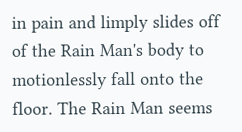in pain and limply slides off of the Rain Man's body to motionlessly fall onto the floor. The Rain Man seems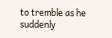to tremble as he suddenly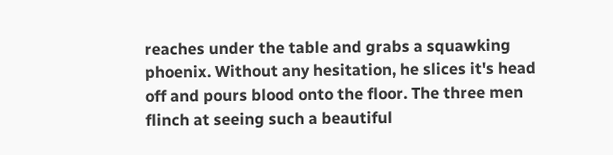reaches under the table and grabs a squawking phoenix. Without any hesitation, he slices it's head off and pours blood onto the floor. The three men flinch at seeing such a beautiful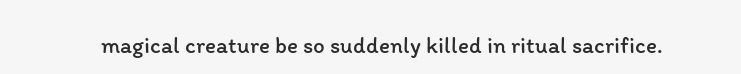magical creature be so suddenly killed in ritual sacrifice.